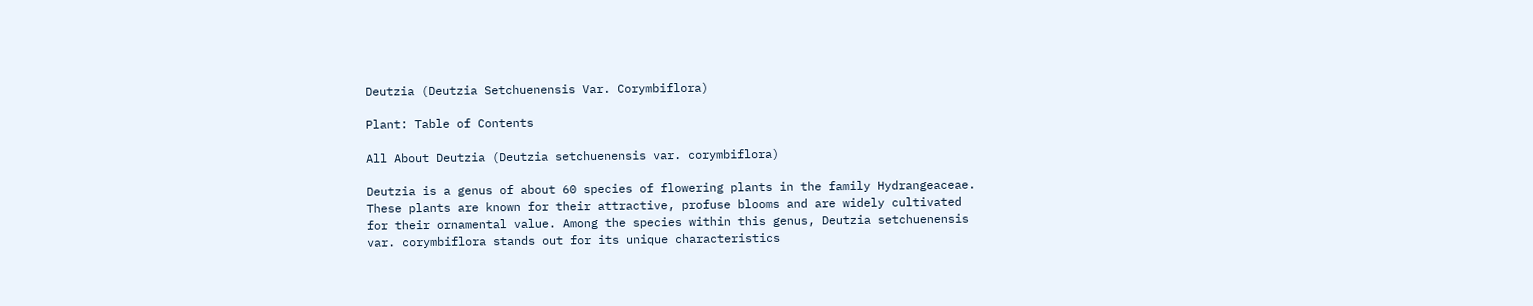Deutzia (Deutzia Setchuenensis Var. Corymbiflora)

Plant: Table of Contents

All About Deutzia (Deutzia setchuenensis var. corymbiflora)

Deutzia is a genus of about 60 species of flowering plants in the family Hydrangeaceae. These plants are known for their attractive, profuse blooms and are widely cultivated for their ornamental value. Among the species within this genus, Deutzia setchuenensis var. corymbiflora stands out for its unique characteristics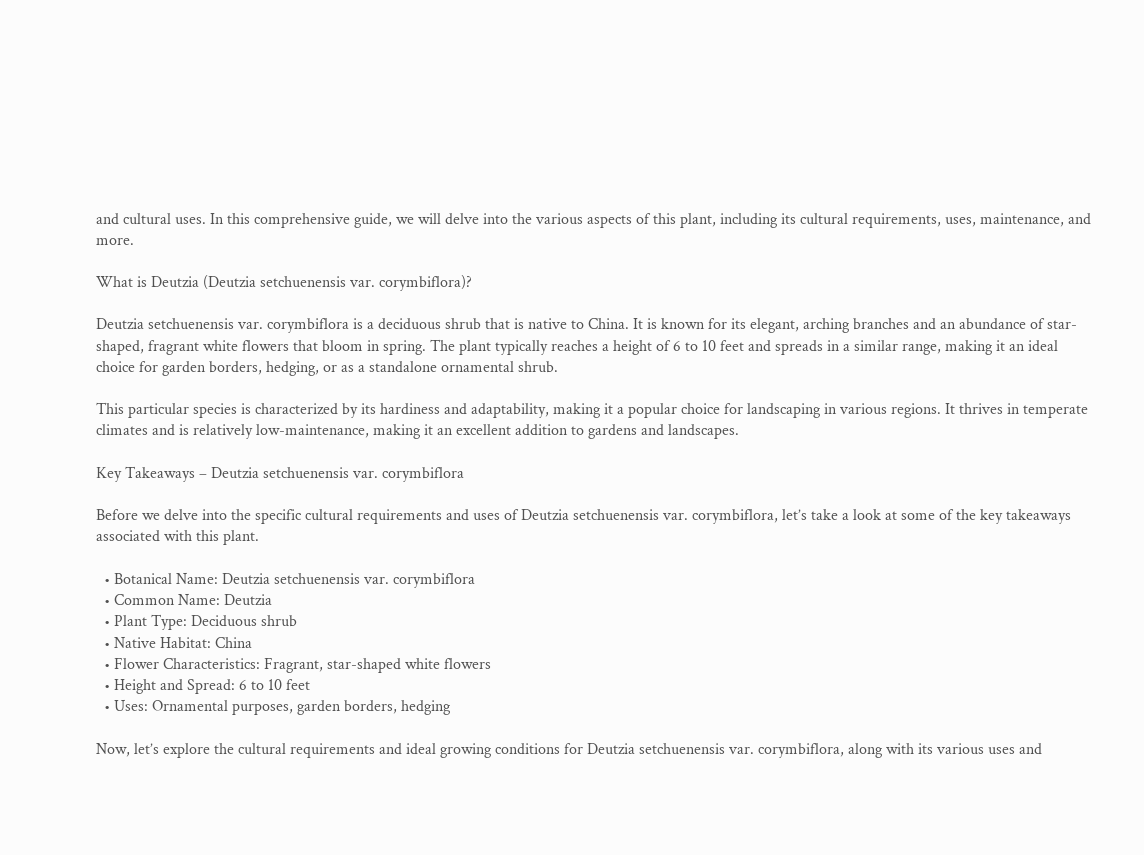and cultural uses. In this comprehensive guide, we will delve into the various aspects of this plant, including its cultural requirements, uses, maintenance, and more.

What is Deutzia (Deutzia setchuenensis var. corymbiflora)?

Deutzia setchuenensis var. corymbiflora is a deciduous shrub that is native to China. It is known for its elegant, arching branches and an abundance of star-shaped, fragrant white flowers that bloom in spring. The plant typically reaches a height of 6 to 10 feet and spreads in a similar range, making it an ideal choice for garden borders, hedging, or as a standalone ornamental shrub.

This particular species is characterized by its hardiness and adaptability, making it a popular choice for landscaping in various regions. It thrives in temperate climates and is relatively low-maintenance, making it an excellent addition to gardens and landscapes.

Key Takeaways – Deutzia setchuenensis var. corymbiflora

Before we delve into the specific cultural requirements and uses of Deutzia setchuenensis var. corymbiflora, let’s take a look at some of the key takeaways associated with this plant.

  • Botanical Name: Deutzia setchuenensis var. corymbiflora
  • Common Name: Deutzia
  • Plant Type: Deciduous shrub
  • Native Habitat: China
  • Flower Characteristics: Fragrant, star-shaped white flowers
  • Height and Spread: 6 to 10 feet
  • Uses: Ornamental purposes, garden borders, hedging

Now, let’s explore the cultural requirements and ideal growing conditions for Deutzia setchuenensis var. corymbiflora, along with its various uses and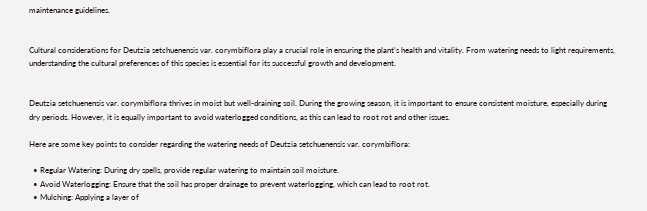maintenance guidelines.


Cultural considerations for Deutzia setchuenensis var. corymbiflora play a crucial role in ensuring the plant’s health and vitality. From watering needs to light requirements, understanding the cultural preferences of this species is essential for its successful growth and development.


Deutzia setchuenensis var. corymbiflora thrives in moist but well-draining soil. During the growing season, it is important to ensure consistent moisture, especially during dry periods. However, it is equally important to avoid waterlogged conditions, as this can lead to root rot and other issues.

Here are some key points to consider regarding the watering needs of Deutzia setchuenensis var. corymbiflora:

  • Regular Watering: During dry spells, provide regular watering to maintain soil moisture.
  • Avoid Waterlogging: Ensure that the soil has proper drainage to prevent waterlogging, which can lead to root rot.
  • Mulching: Applying a layer of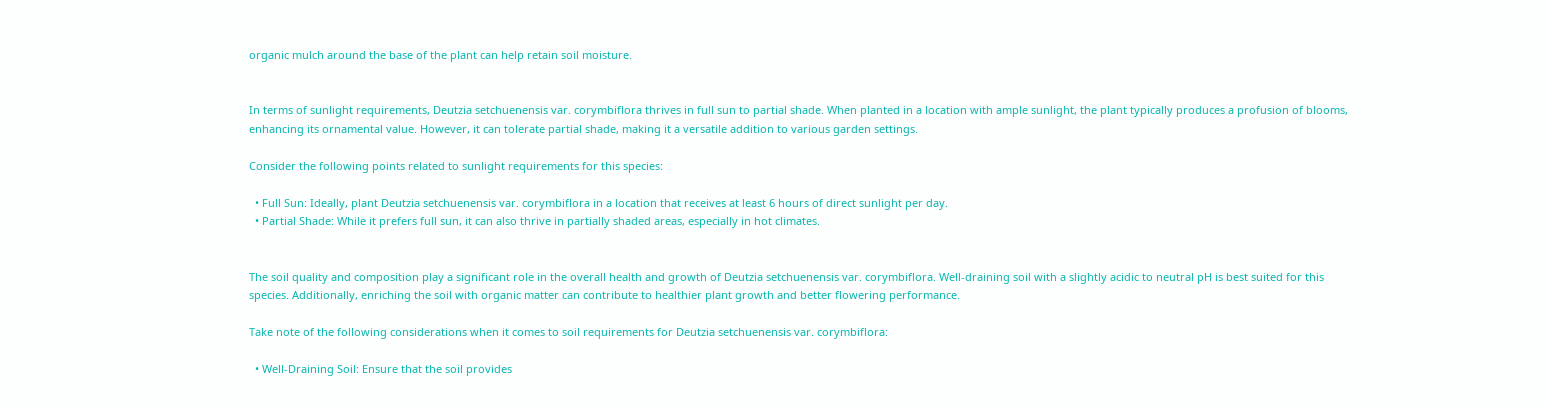organic mulch around the base of the plant can help retain soil moisture.


In terms of sunlight requirements, Deutzia setchuenensis var. corymbiflora thrives in full sun to partial shade. When planted in a location with ample sunlight, the plant typically produces a profusion of blooms, enhancing its ornamental value. However, it can tolerate partial shade, making it a versatile addition to various garden settings.

Consider the following points related to sunlight requirements for this species:

  • Full Sun: Ideally, plant Deutzia setchuenensis var. corymbiflora in a location that receives at least 6 hours of direct sunlight per day.
  • Partial Shade: While it prefers full sun, it can also thrive in partially shaded areas, especially in hot climates.


The soil quality and composition play a significant role in the overall health and growth of Deutzia setchuenensis var. corymbiflora. Well-draining soil with a slightly acidic to neutral pH is best suited for this species. Additionally, enriching the soil with organic matter can contribute to healthier plant growth and better flowering performance.

Take note of the following considerations when it comes to soil requirements for Deutzia setchuenensis var. corymbiflora:

  • Well-Draining Soil: Ensure that the soil provides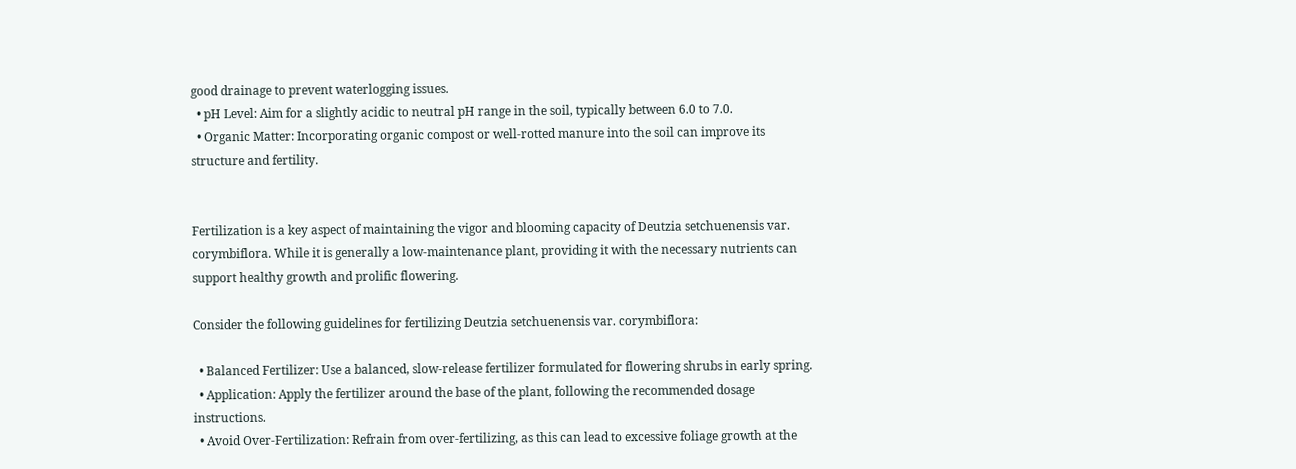good drainage to prevent waterlogging issues.
  • pH Level: Aim for a slightly acidic to neutral pH range in the soil, typically between 6.0 to 7.0.
  • Organic Matter: Incorporating organic compost or well-rotted manure into the soil can improve its structure and fertility.


Fertilization is a key aspect of maintaining the vigor and blooming capacity of Deutzia setchuenensis var. corymbiflora. While it is generally a low-maintenance plant, providing it with the necessary nutrients can support healthy growth and prolific flowering.

Consider the following guidelines for fertilizing Deutzia setchuenensis var. corymbiflora:

  • Balanced Fertilizer: Use a balanced, slow-release fertilizer formulated for flowering shrubs in early spring.
  • Application: Apply the fertilizer around the base of the plant, following the recommended dosage instructions.
  • Avoid Over-Fertilization: Refrain from over-fertilizing, as this can lead to excessive foliage growth at the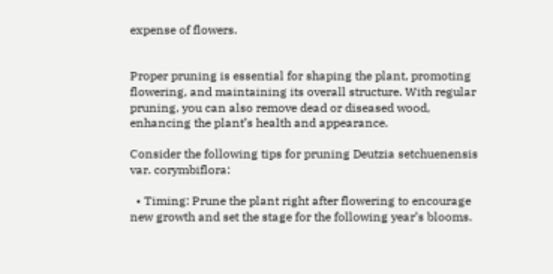expense of flowers.


Proper pruning is essential for shaping the plant, promoting flowering, and maintaining its overall structure. With regular pruning, you can also remove dead or diseased wood, enhancing the plant’s health and appearance.

Consider the following tips for pruning Deutzia setchuenensis var. corymbiflora:

  • Timing: Prune the plant right after flowering to encourage new growth and set the stage for the following year’s blooms.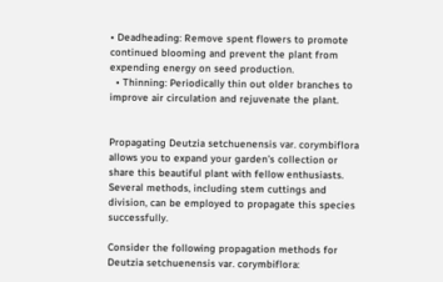• Deadheading: Remove spent flowers to promote continued blooming and prevent the plant from expending energy on seed production.
  • Thinning: Periodically thin out older branches to improve air circulation and rejuvenate the plant.


Propagating Deutzia setchuenensis var. corymbiflora allows you to expand your garden’s collection or share this beautiful plant with fellow enthusiasts. Several methods, including stem cuttings and division, can be employed to propagate this species successfully.

Consider the following propagation methods for Deutzia setchuenensis var. corymbiflora: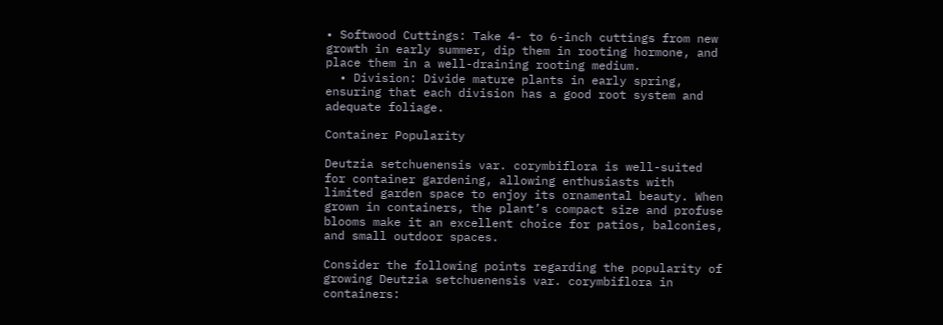• Softwood Cuttings: Take 4- to 6-inch cuttings from new growth in early summer, dip them in rooting hormone, and place them in a well-draining rooting medium.
  • Division: Divide mature plants in early spring, ensuring that each division has a good root system and adequate foliage.

Container Popularity

Deutzia setchuenensis var. corymbiflora is well-suited for container gardening, allowing enthusiasts with limited garden space to enjoy its ornamental beauty. When grown in containers, the plant’s compact size and profuse blooms make it an excellent choice for patios, balconies, and small outdoor spaces.

Consider the following points regarding the popularity of growing Deutzia setchuenensis var. corymbiflora in containers: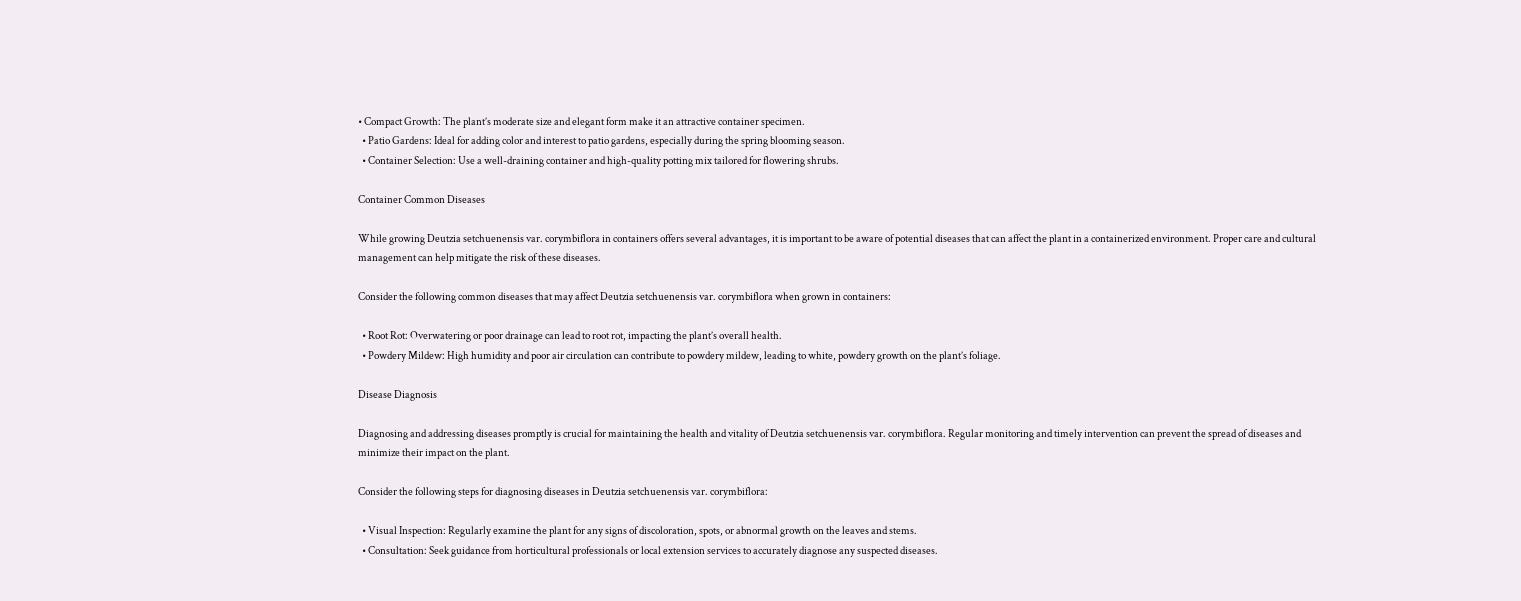• Compact Growth: The plant’s moderate size and elegant form make it an attractive container specimen.
  • Patio Gardens: Ideal for adding color and interest to patio gardens, especially during the spring blooming season.
  • Container Selection: Use a well-draining container and high-quality potting mix tailored for flowering shrubs.

Container Common Diseases

While growing Deutzia setchuenensis var. corymbiflora in containers offers several advantages, it is important to be aware of potential diseases that can affect the plant in a containerized environment. Proper care and cultural management can help mitigate the risk of these diseases.

Consider the following common diseases that may affect Deutzia setchuenensis var. corymbiflora when grown in containers:

  • Root Rot: Overwatering or poor drainage can lead to root rot, impacting the plant’s overall health.
  • Powdery Mildew: High humidity and poor air circulation can contribute to powdery mildew, leading to white, powdery growth on the plant’s foliage.

Disease Diagnosis

Diagnosing and addressing diseases promptly is crucial for maintaining the health and vitality of Deutzia setchuenensis var. corymbiflora. Regular monitoring and timely intervention can prevent the spread of diseases and minimize their impact on the plant.

Consider the following steps for diagnosing diseases in Deutzia setchuenensis var. corymbiflora:

  • Visual Inspection: Regularly examine the plant for any signs of discoloration, spots, or abnormal growth on the leaves and stems.
  • Consultation: Seek guidance from horticultural professionals or local extension services to accurately diagnose any suspected diseases.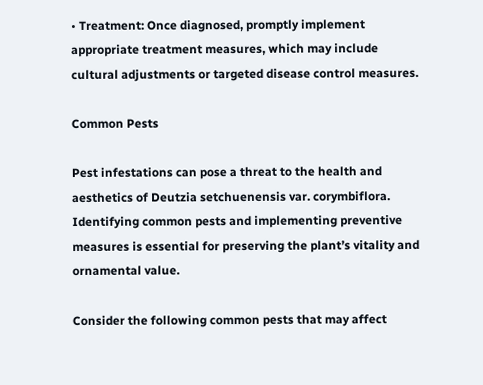• Treatment: Once diagnosed, promptly implement appropriate treatment measures, which may include cultural adjustments or targeted disease control measures.

Common Pests

Pest infestations can pose a threat to the health and aesthetics of Deutzia setchuenensis var. corymbiflora. Identifying common pests and implementing preventive measures is essential for preserving the plant’s vitality and ornamental value.

Consider the following common pests that may affect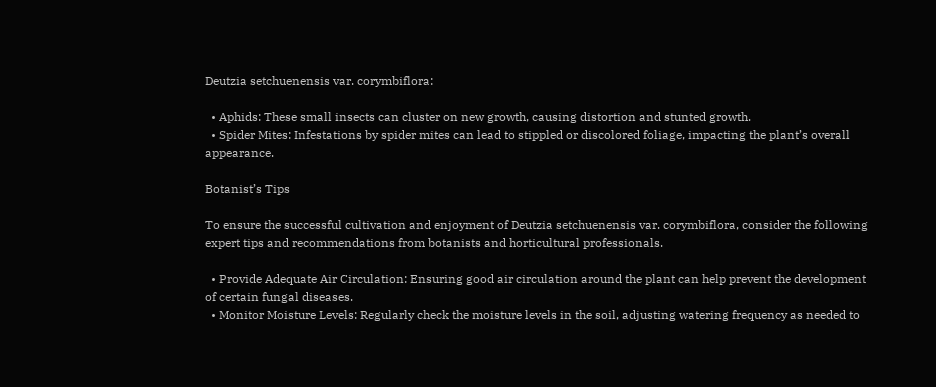Deutzia setchuenensis var. corymbiflora:

  • Aphids: These small insects can cluster on new growth, causing distortion and stunted growth.
  • Spider Mites: Infestations by spider mites can lead to stippled or discolored foliage, impacting the plant’s overall appearance.

Botanist’s Tips

To ensure the successful cultivation and enjoyment of Deutzia setchuenensis var. corymbiflora, consider the following expert tips and recommendations from botanists and horticultural professionals.

  • Provide Adequate Air Circulation: Ensuring good air circulation around the plant can help prevent the development of certain fungal diseases.
  • Monitor Moisture Levels: Regularly check the moisture levels in the soil, adjusting watering frequency as needed to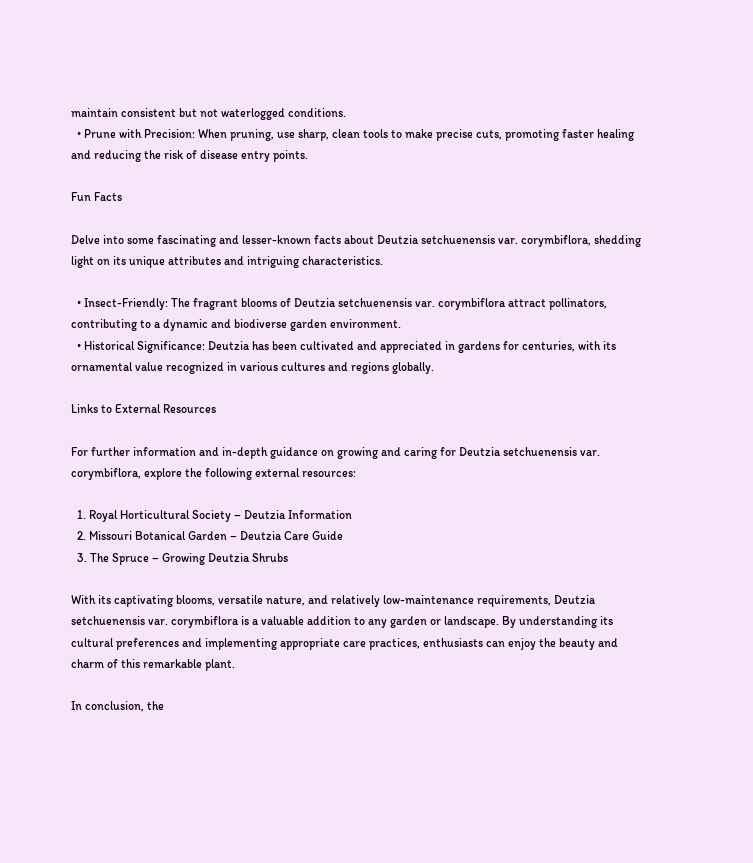maintain consistent but not waterlogged conditions.
  • Prune with Precision: When pruning, use sharp, clean tools to make precise cuts, promoting faster healing and reducing the risk of disease entry points.

Fun Facts

Delve into some fascinating and lesser-known facts about Deutzia setchuenensis var. corymbiflora, shedding light on its unique attributes and intriguing characteristics.

  • Insect-Friendly: The fragrant blooms of Deutzia setchuenensis var. corymbiflora attract pollinators, contributing to a dynamic and biodiverse garden environment.
  • Historical Significance: Deutzia has been cultivated and appreciated in gardens for centuries, with its ornamental value recognized in various cultures and regions globally.

Links to External Resources

For further information and in-depth guidance on growing and caring for Deutzia setchuenensis var. corymbiflora, explore the following external resources:

  1. Royal Horticultural Society – Deutzia Information
  2. Missouri Botanical Garden – Deutzia Care Guide
  3. The Spruce – Growing Deutzia Shrubs

With its captivating blooms, versatile nature, and relatively low-maintenance requirements, Deutzia setchuenensis var. corymbiflora is a valuable addition to any garden or landscape. By understanding its cultural preferences and implementing appropriate care practices, enthusiasts can enjoy the beauty and charm of this remarkable plant.

In conclusion, the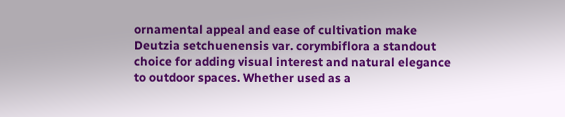ornamental appeal and ease of cultivation make Deutzia setchuenensis var. corymbiflora a standout choice for adding visual interest and natural elegance to outdoor spaces. Whether used as a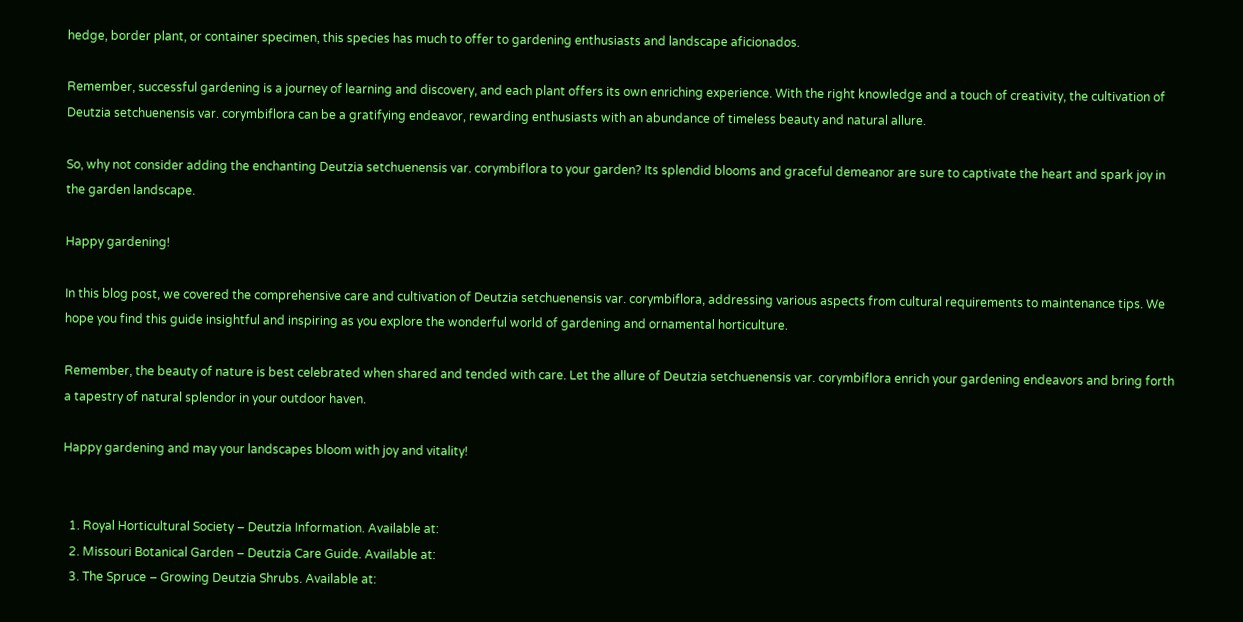hedge, border plant, or container specimen, this species has much to offer to gardening enthusiasts and landscape aficionados.

Remember, successful gardening is a journey of learning and discovery, and each plant offers its own enriching experience. With the right knowledge and a touch of creativity, the cultivation of Deutzia setchuenensis var. corymbiflora can be a gratifying endeavor, rewarding enthusiasts with an abundance of timeless beauty and natural allure.

So, why not consider adding the enchanting Deutzia setchuenensis var. corymbiflora to your garden? Its splendid blooms and graceful demeanor are sure to captivate the heart and spark joy in the garden landscape.

Happy gardening!

In this blog post, we covered the comprehensive care and cultivation of Deutzia setchuenensis var. corymbiflora, addressing various aspects from cultural requirements to maintenance tips. We hope you find this guide insightful and inspiring as you explore the wonderful world of gardening and ornamental horticulture.

Remember, the beauty of nature is best celebrated when shared and tended with care. Let the allure of Deutzia setchuenensis var. corymbiflora enrich your gardening endeavors and bring forth a tapestry of natural splendor in your outdoor haven.

Happy gardening and may your landscapes bloom with joy and vitality!


  1. Royal Horticultural Society – Deutzia Information. Available at:
  2. Missouri Botanical Garden – Deutzia Care Guide. Available at:
  3. The Spruce – Growing Deutzia Shrubs. Available at: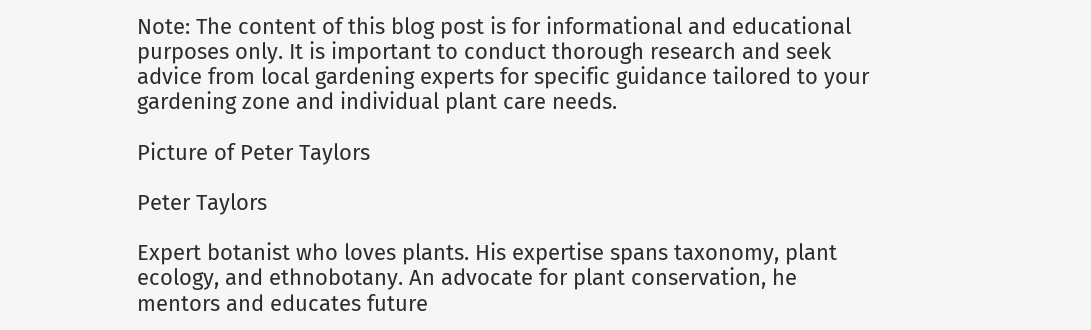Note: The content of this blog post is for informational and educational purposes only. It is important to conduct thorough research and seek advice from local gardening experts for specific guidance tailored to your gardening zone and individual plant care needs.

Picture of Peter Taylors

Peter Taylors

Expert botanist who loves plants. His expertise spans taxonomy, plant ecology, and ethnobotany. An advocate for plant conservation, he mentors and educates future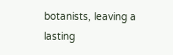botanists, leaving a lasting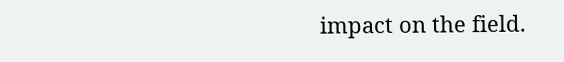impact on the field.